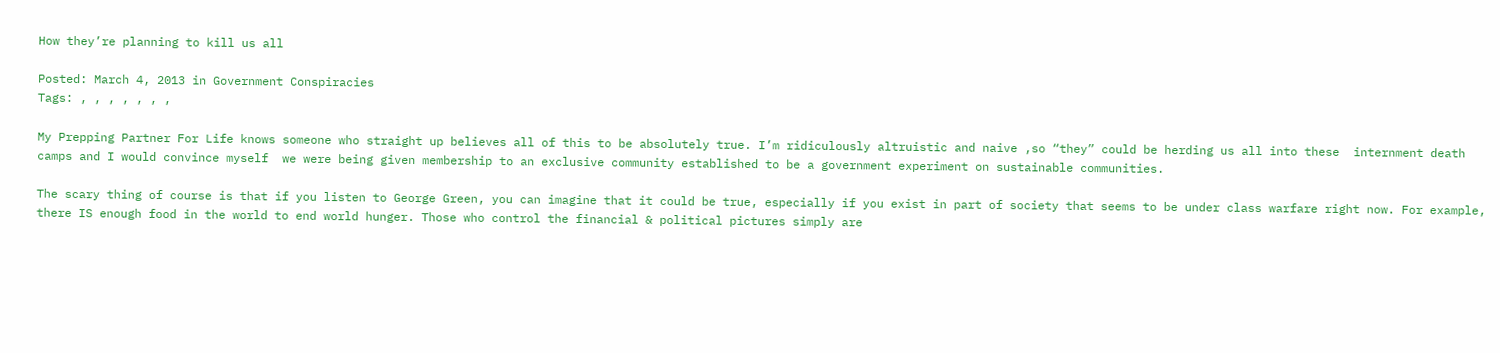How they’re planning to kill us all

Posted: March 4, 2013 in Government Conspiracies
Tags: , , , , , , ,

My Prepping Partner For Life knows someone who straight up believes all of this to be absolutely true. I’m ridiculously altruistic and naive ,so “they” could be herding us all into these  internment death camps and I would convince myself  we were being given membership to an exclusive community established to be a government experiment on sustainable communities.

The scary thing of course is that if you listen to George Green, you can imagine that it could be true, especially if you exist in part of society that seems to be under class warfare right now. For example, there IS enough food in the world to end world hunger. Those who control the financial & political pictures simply are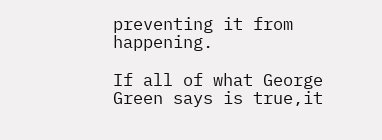preventing it from happening.

If all of what George Green says is true,it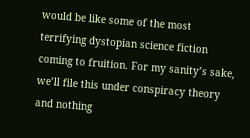would be like some of the most terrifying dystopian science fiction coming to fruition. For my sanity’s sake, we’ll file this under conspiracy theory and nothing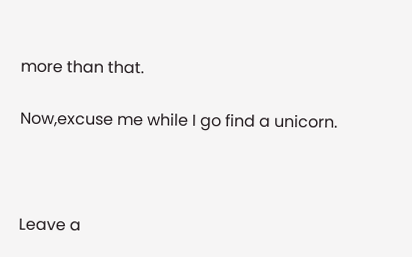more than that.

Now,excuse me while I go find a unicorn.



Leave a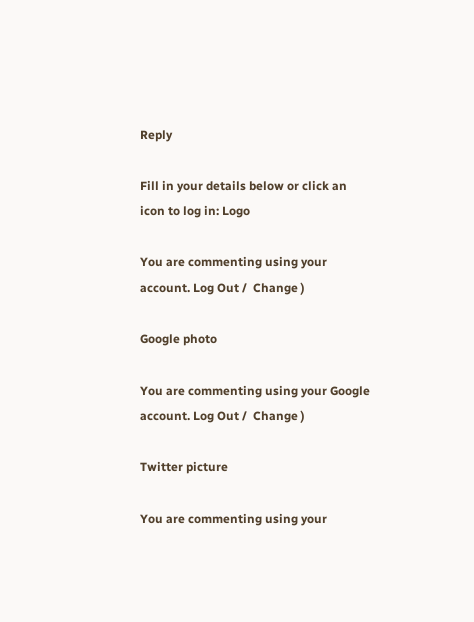Reply

Fill in your details below or click an icon to log in: Logo

You are commenting using your account. Log Out /  Change )

Google photo

You are commenting using your Google account. Log Out /  Change )

Twitter picture

You are commenting using your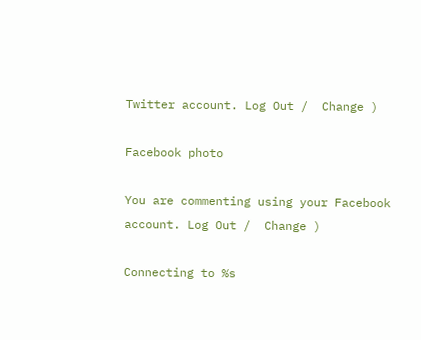Twitter account. Log Out /  Change )

Facebook photo

You are commenting using your Facebook account. Log Out /  Change )

Connecting to %s